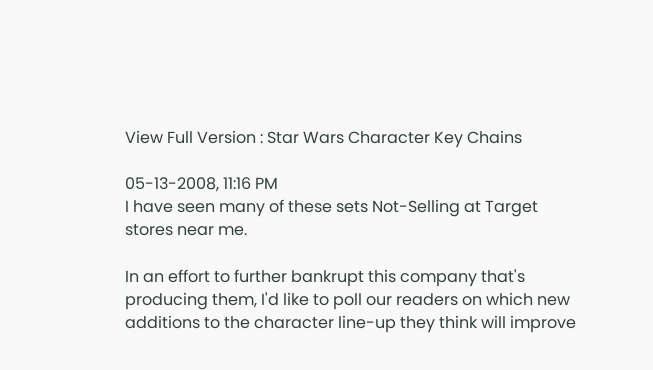View Full Version : Star Wars Character Key Chains

05-13-2008, 11:16 PM
I have seen many of these sets Not-Selling at Target stores near me.

In an effort to further bankrupt this company that's producing them, I'd like to poll our readers on which new additions to the character line-up they think will improve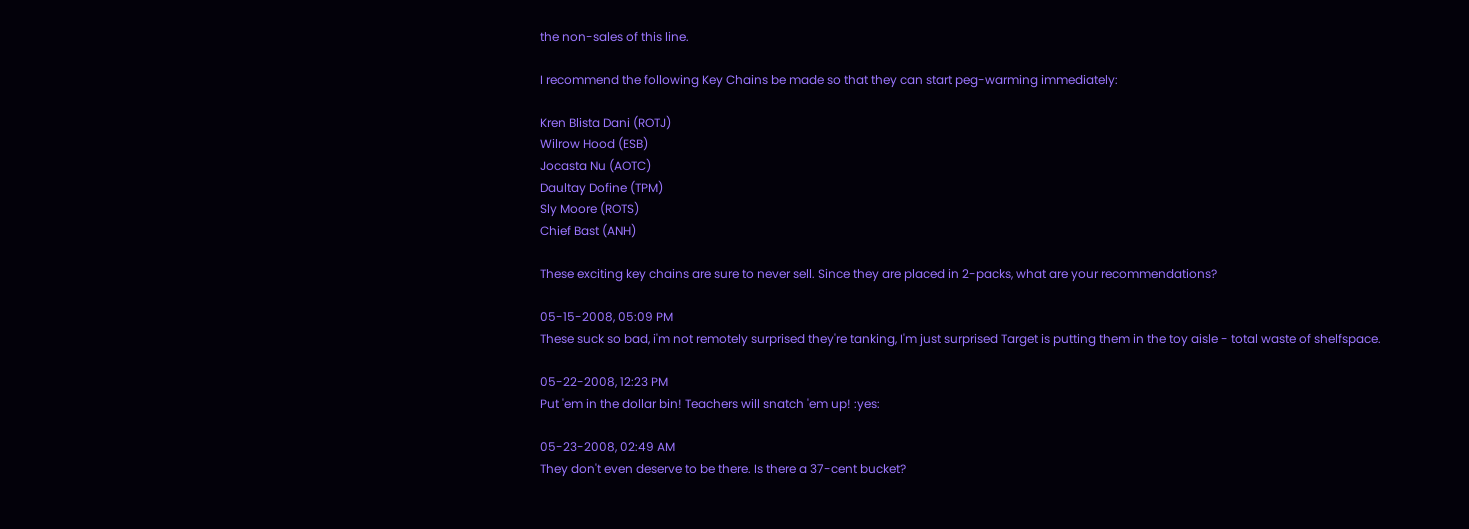the non-sales of this line.

I recommend the following Key Chains be made so that they can start peg-warming immediately:

Kren Blista Dani (ROTJ)
Wilrow Hood (ESB)
Jocasta Nu (AOTC)
Daultay Dofine (TPM)
Sly Moore (ROTS)
Chief Bast (ANH)

These exciting key chains are sure to never sell. Since they are placed in 2-packs, what are your recommendations?

05-15-2008, 05:09 PM
These suck so bad, i'm not remotely surprised they're tanking, I'm just surprised Target is putting them in the toy aisle - total waste of shelfspace.

05-22-2008, 12:23 PM
Put 'em in the dollar bin! Teachers will snatch 'em up! :yes:

05-23-2008, 02:49 AM
They don't even deserve to be there. Is there a 37-cent bucket?